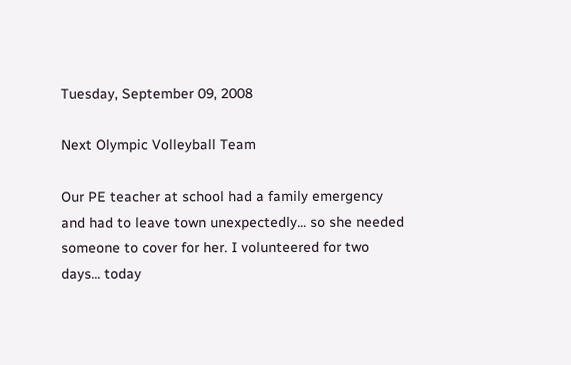Tuesday, September 09, 2008

Next Olympic Volleyball Team

Our PE teacher at school had a family emergency and had to leave town unexpectedly... so she needed someone to cover for her. I volunteered for two days... today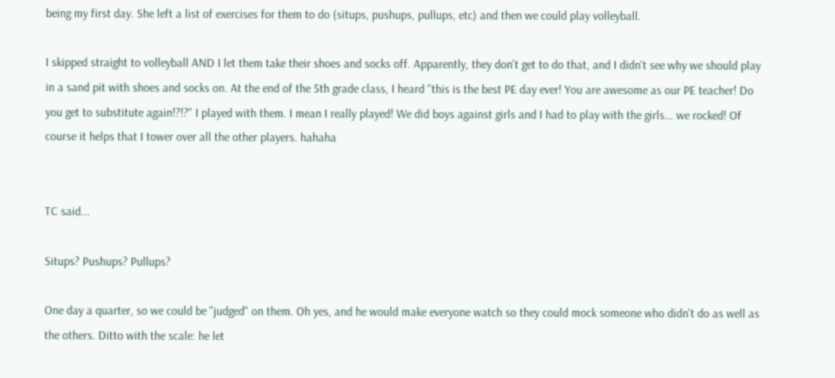being my first day. She left a list of exercises for them to do (situps, pushups, pullups, etc) and then we could play volleyball.

I skipped straight to volleyball AND I let them take their shoes and socks off. Apparently, they don't get to do that, and I didn't see why we should play in a sand pit with shoes and socks on. At the end of the 5th grade class, I heard "this is the best PE day ever! You are awesome as our PE teacher! Do you get to substitute again!?!?" I played with them. I mean I really played! We did boys against girls and I had to play with the girls... we rocked! Of course it helps that I tower over all the other players. hahaha


TC said...

Situps? Pushups? Pullups?

One day a quarter, so we could be "judged" on them. Oh yes, and he would make everyone watch so they could mock someone who didn't do as well as the others. Ditto with the scale: he let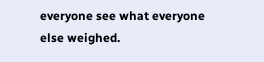everyone see what everyone else weighed.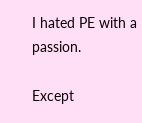I hated PE with a passion.

Except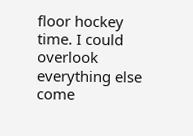floor hockey time. I could overlook everything else come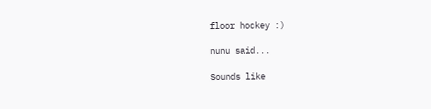floor hockey :)

nunu said...

Sounds like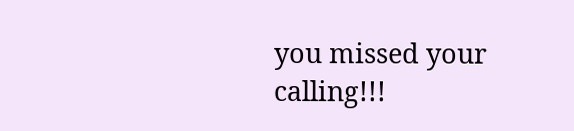you missed your calling!!!